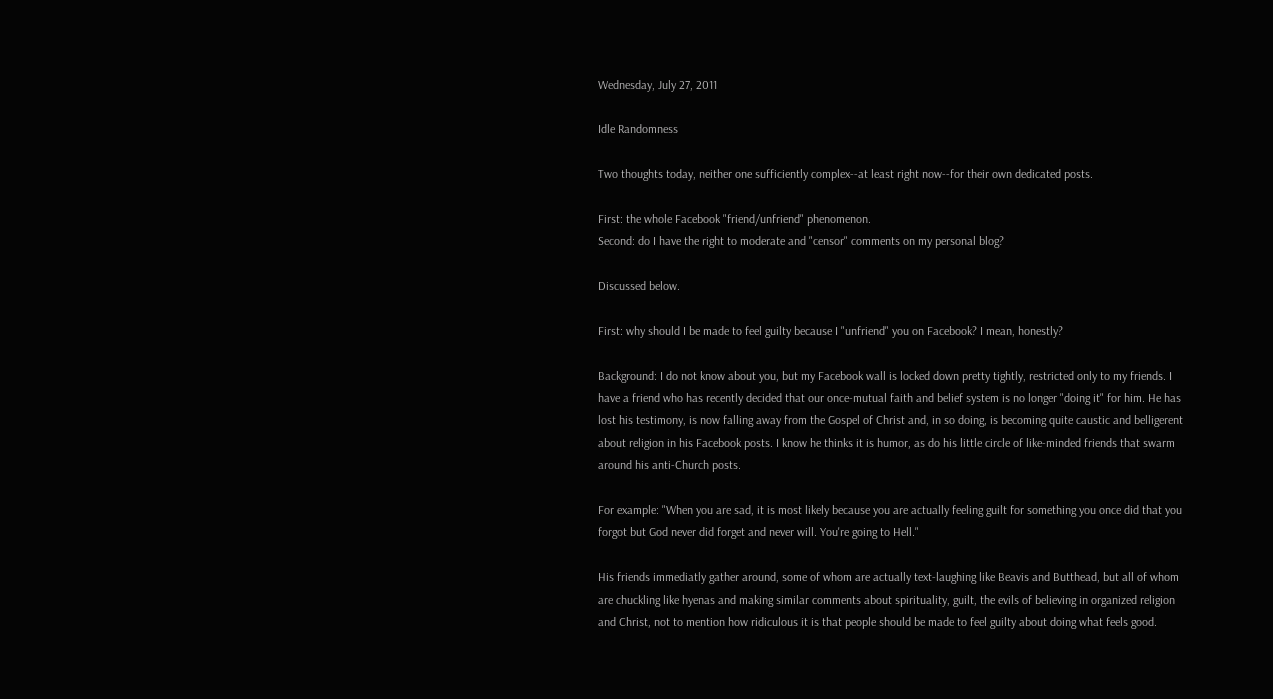Wednesday, July 27, 2011

Idle Randomness

Two thoughts today, neither one sufficiently complex--at least right now--for their own dedicated posts.

First: the whole Facebook "friend/unfriend" phenomenon.
Second: do I have the right to moderate and "censor" comments on my personal blog?

Discussed below.

First: why should I be made to feel guilty because I "unfriend" you on Facebook? I mean, honestly?

Background: I do not know about you, but my Facebook wall is locked down pretty tightly, restricted only to my friends. I have a friend who has recently decided that our once-mutual faith and belief system is no longer "doing it" for him. He has lost his testimony, is now falling away from the Gospel of Christ and, in so doing, is becoming quite caustic and belligerent about religion in his Facebook posts. I know he thinks it is humor, as do his little circle of like-minded friends that swarm around his anti-Church posts.

For example: "When you are sad, it is most likely because you are actually feeling guilt for something you once did that you forgot but God never did forget and never will. You're going to Hell."

His friends immediatly gather around, some of whom are actually text-laughing like Beavis and Butthead, but all of whom are chuckling like hyenas and making similar comments about spirituality, guilt, the evils of believing in organized religion and Christ, not to mention how ridiculous it is that people should be made to feel guilty about doing what feels good.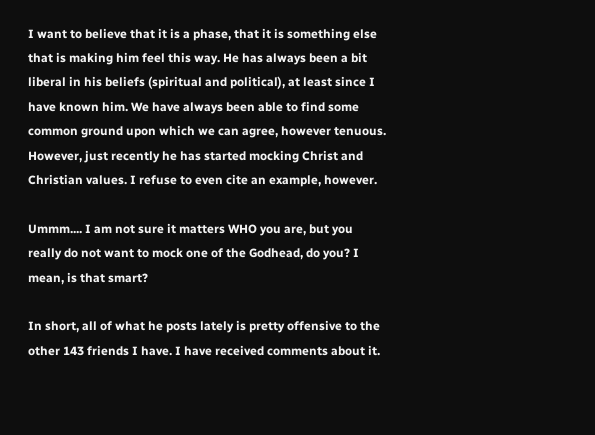I want to believe that it is a phase, that it is something else that is making him feel this way. He has always been a bit liberal in his beliefs (spiritual and political), at least since I have known him. We have always been able to find some common ground upon which we can agree, however tenuous. However, just recently he has started mocking Christ and Christian values. I refuse to even cite an example, however.

Ummm.... I am not sure it matters WHO you are, but you really do not want to mock one of the Godhead, do you? I mean, is that smart?

In short, all of what he posts lately is pretty offensive to the other 143 friends I have. I have received comments about it.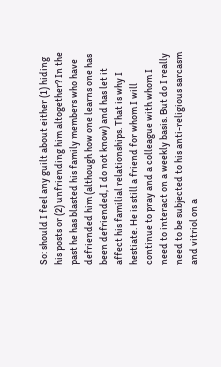So: should I feel any guilt about either (1) hiding his posts or (2) unfriending him altogether? In the past he has blasted his family members who have defriended him (although how one learns one has been defriended, I do not know) and has let it affect his familial relationships. That is why I hestiate. He is still a friend for whom I will continue to pray and a colleague with whom I need to interact on a weekly basis. But do I really need to be subjected to his anti-religious sarcasm and vitriol on a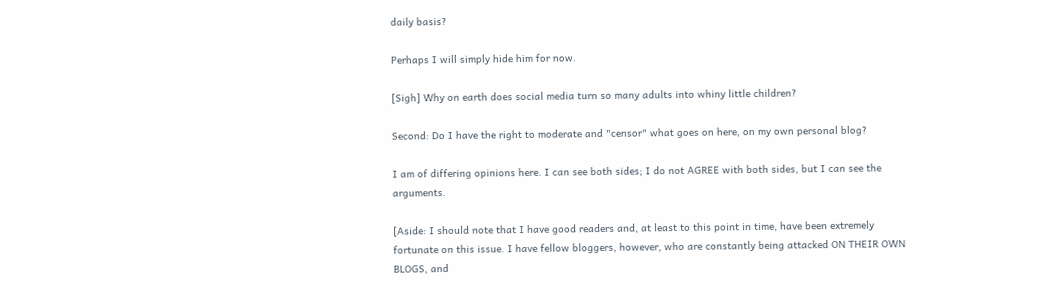daily basis?

Perhaps I will simply hide him for now.

[Sigh] Why on earth does social media turn so many adults into whiny little children?

Second: Do I have the right to moderate and "censor" what goes on here, on my own personal blog?

I am of differing opinions here. I can see both sides; I do not AGREE with both sides, but I can see the arguments.

[Aside: I should note that I have good readers and, at least to this point in time, have been extremely fortunate on this issue. I have fellow bloggers, however, who are constantly being attacked ON THEIR OWN BLOGS, and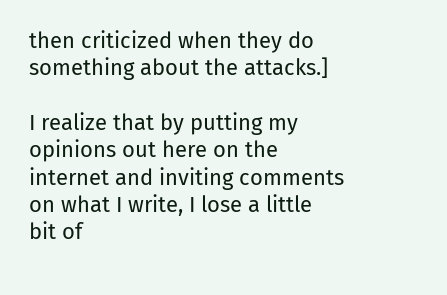then criticized when they do something about the attacks.]

I realize that by putting my opinions out here on the internet and inviting comments on what I write, I lose a little bit of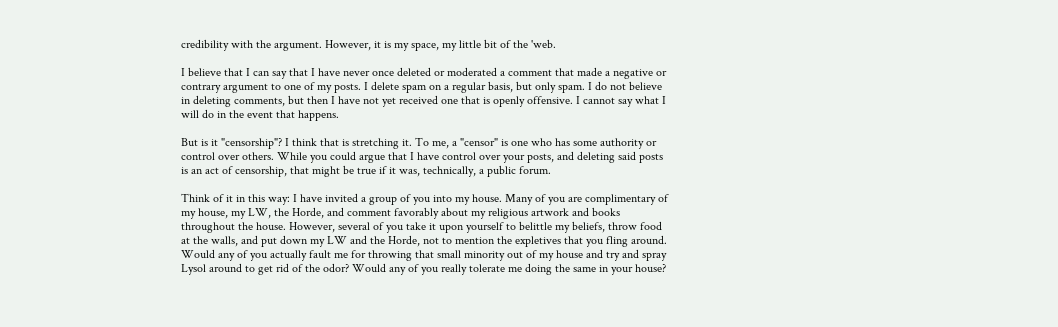credibility with the argument. However, it is my space, my little bit of the 'web.

I believe that I can say that I have never once deleted or moderated a comment that made a negative or contrary argument to one of my posts. I delete spam on a regular basis, but only spam. I do not believe in deleting comments, but then I have not yet received one that is openly offensive. I cannot say what I will do in the event that happens.

But is it "censorship"? I think that is stretching it. To me, a "censor" is one who has some authority or control over others. While you could argue that I have control over your posts, and deleting said posts is an act of censorship, that might be true if it was, technically, a public forum.

Think of it in this way: I have invited a group of you into my house. Many of you are complimentary of my house, my LW, the Horde, and comment favorably about my religious artwork and books throughout the house. However, several of you take it upon yourself to belittle my beliefs, throw food at the walls, and put down my LW and the Horde, not to mention the expletives that you fling around. Would any of you actually fault me for throwing that small minority out of my house and try and spray Lysol around to get rid of the odor? Would any of you really tolerate me doing the same in your house?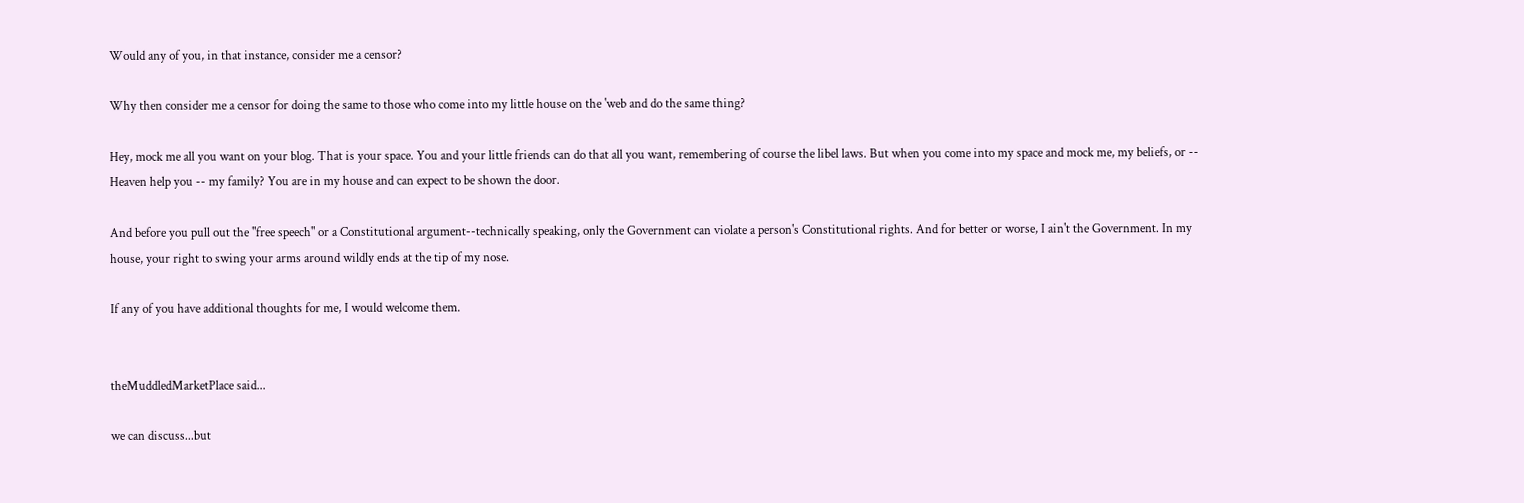Would any of you, in that instance, consider me a censor?

Why then consider me a censor for doing the same to those who come into my little house on the 'web and do the same thing?

Hey, mock me all you want on your blog. That is your space. You and your little friends can do that all you want, remembering of course the libel laws. But when you come into my space and mock me, my beliefs, or -- Heaven help you -- my family? You are in my house and can expect to be shown the door.

And before you pull out the "free speech" or a Constitutional argument--technically speaking, only the Government can violate a person's Constitutional rights. And for better or worse, I ain't the Government. In my house, your right to swing your arms around wildly ends at the tip of my nose.

If any of you have additional thoughts for me, I would welcome them.


theMuddledMarketPlace said...

we can discuss...but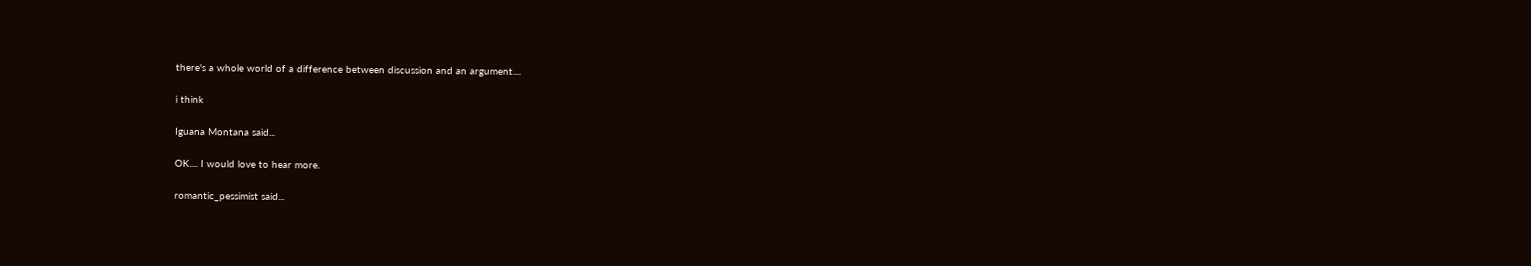there's a whole world of a difference between discussion and an argument....

i think

Iguana Montana said...

OK.... I would love to hear more.

romantic_pessimist said...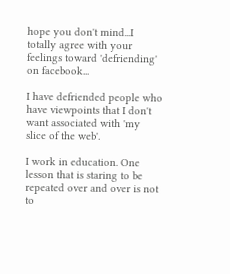hope you don't mind...I totally agree with your feelings toward 'defriending' on facebook...

I have defriended people who have viewpoints that I don't want associated with 'my slice of the web'.

I work in education. One lesson that is staring to be repeated over and over is not to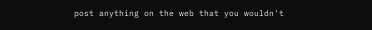post anything on the web that you wouldn't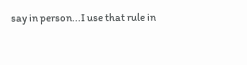say in person...I use that rule in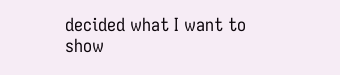decided what I want to show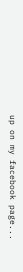up on my facebook page...